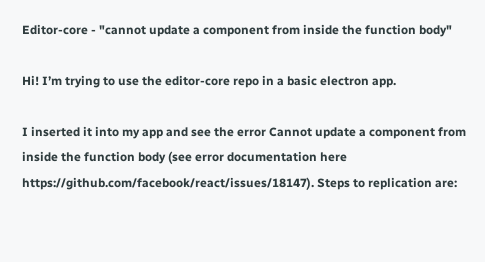Editor-core - "cannot update a component from inside the function body"

Hi! I’m trying to use the editor-core repo in a basic electron app.

I inserted it into my app and see the error Cannot update a component from inside the function body (see error documentation here https://github.com/facebook/react/issues/18147). Steps to replication are: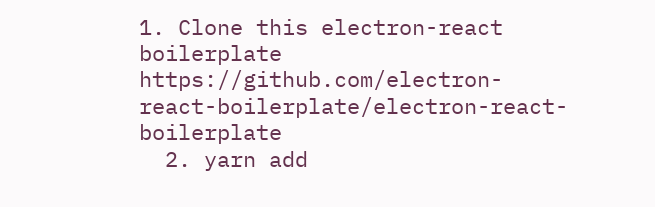1. Clone this electron-react boilerplate https://github.com/electron-react-boilerplate/electron-react-boilerplate
  2. yarn add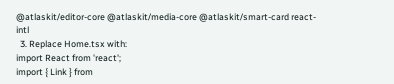@atlaskit/editor-core @atlaskit/media-core @atlaskit/smart-card react-intl
  3. Replace Home.tsx with:
import React from 'react';
import { Link } from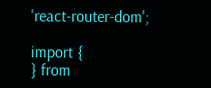'react-router-dom';

import {
} from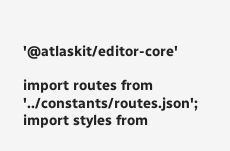'@atlaskit/editor-core'

import routes from '../constants/routes.json';
import styles from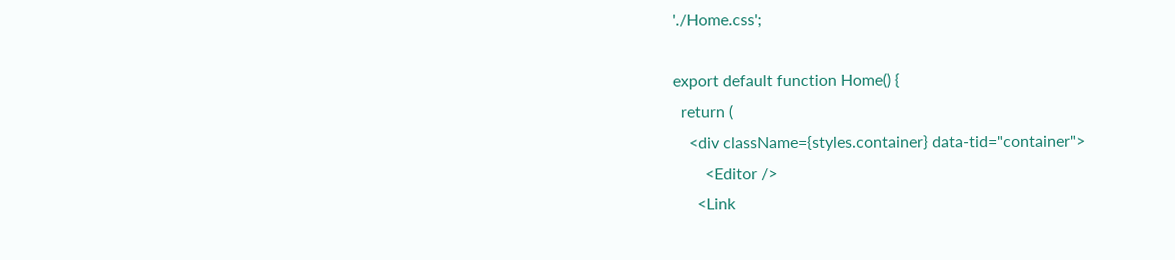'./Home.css';

export default function Home() {
  return (
    <div className={styles.container} data-tid="container">
        <Editor />
      <Link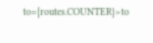to={routes.COUNTER}>to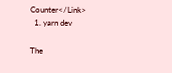Counter</Link>
  1. yarn dev

The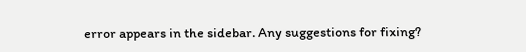error appears in the sidebar. Any suggestions for fixing?